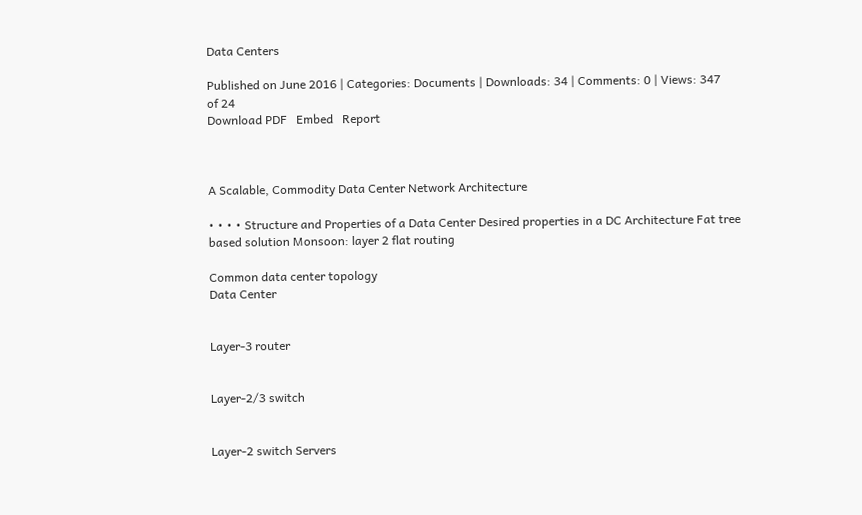Data Centers

Published on June 2016 | Categories: Documents | Downloads: 34 | Comments: 0 | Views: 347
of 24
Download PDF   Embed   Report



A Scalable, Commodity Data Center Network Architecture

• • • • Structure and Properties of a Data Center Desired properties in a DC Architecture Fat tree based solution Monsoon: layer 2 flat routing

Common data center topology
Data Center


Layer-3 router


Layer-2/3 switch


Layer-2 switch Servers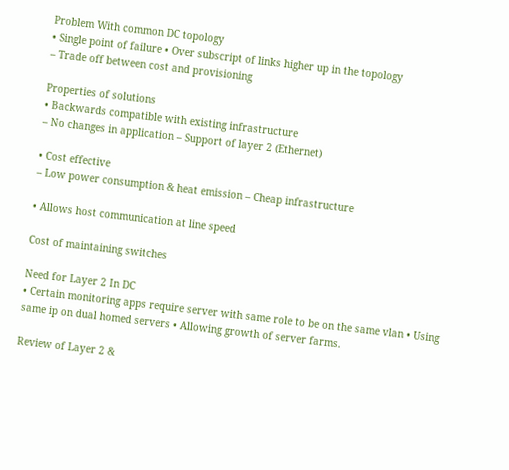Problem With common DC topology
• Single point of failure • Over subscript of links higher up in the topology
– Trade off between cost and provisioning

Properties of solutions
• Backwards compatible with existing infrastructure
– No changes in application – Support of layer 2 (Ethernet)

• Cost effective
– Low power consumption & heat emission – Cheap infrastructure

• Allows host communication at line speed

Cost of maintaining switches

Need for Layer 2 In DC
• Certain monitoring apps require server with same role to be on the same vlan • Using same ip on dual homed servers • Allowing growth of server farms.

Review of Layer 2 &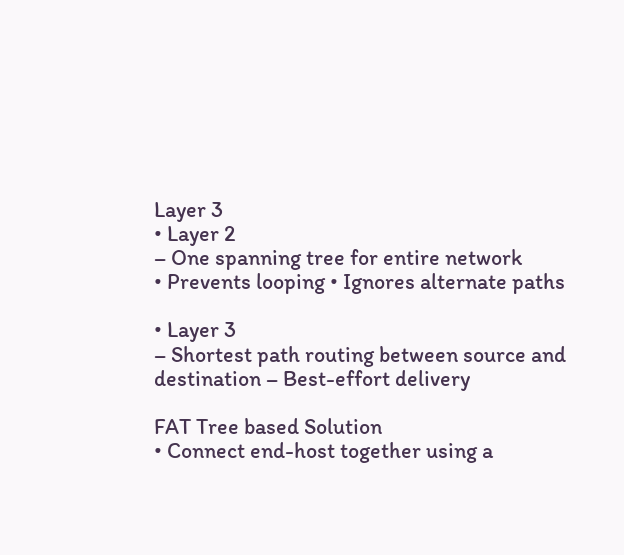Layer 3
• Layer 2
– One spanning tree for entire network
• Prevents looping • Ignores alternate paths

• Layer 3
– Shortest path routing between source and destination – Best-effort delivery

FAT Tree based Solution
• Connect end-host together using a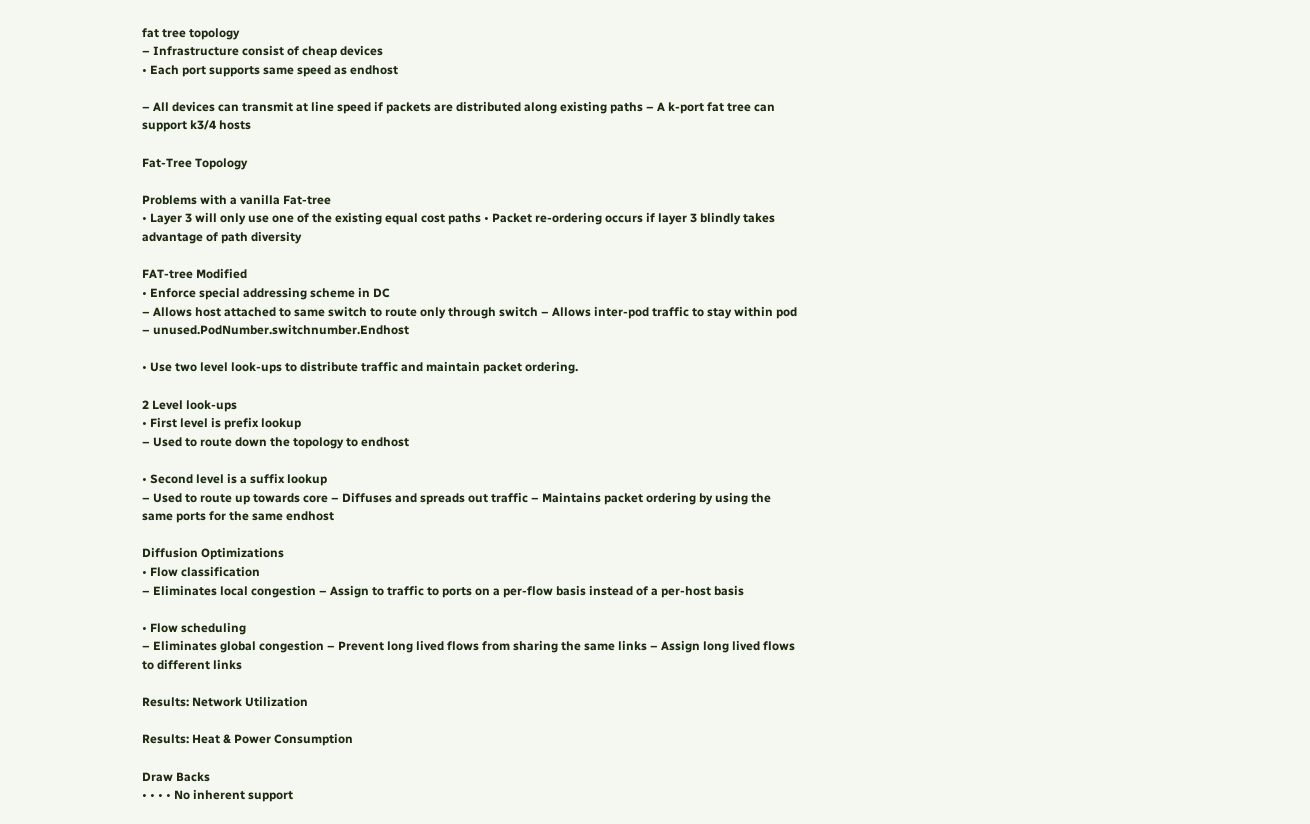fat tree topology
– Infrastructure consist of cheap devices
• Each port supports same speed as endhost

– All devices can transmit at line speed if packets are distributed along existing paths – A k-port fat tree can support k3/4 hosts

Fat-Tree Topology

Problems with a vanilla Fat-tree
• Layer 3 will only use one of the existing equal cost paths • Packet re-ordering occurs if layer 3 blindly takes advantage of path diversity

FAT-tree Modified
• Enforce special addressing scheme in DC
– Allows host attached to same switch to route only through switch – Allows inter-pod traffic to stay within pod – unused.PodNumber.switchnumber.Endhost

• Use two level look-ups to distribute traffic and maintain packet ordering.

2 Level look-ups
• First level is prefix lookup
– Used to route down the topology to endhost

• Second level is a suffix lookup
– Used to route up towards core – Diffuses and spreads out traffic – Maintains packet ordering by using the same ports for the same endhost

Diffusion Optimizations
• Flow classification
– Eliminates local congestion – Assign to traffic to ports on a per-flow basis instead of a per-host basis

• Flow scheduling
– Eliminates global congestion – Prevent long lived flows from sharing the same links – Assign long lived flows to different links

Results: Network Utilization

Results: Heat & Power Consumption

Draw Backs
• • • • No inherent support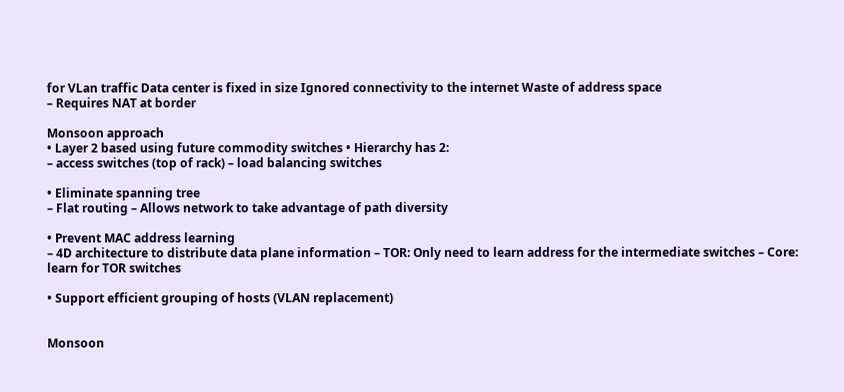for VLan traffic Data center is fixed in size Ignored connectivity to the internet Waste of address space
– Requires NAT at border

Monsoon approach
• Layer 2 based using future commodity switches • Hierarchy has 2:
– access switches (top of rack) – load balancing switches

• Eliminate spanning tree
– Flat routing – Allows network to take advantage of path diversity

• Prevent MAC address learning
– 4D architecture to distribute data plane information – TOR: Only need to learn address for the intermediate switches – Core: learn for TOR switches

• Support efficient grouping of hosts (VLAN replacement)


Monsoon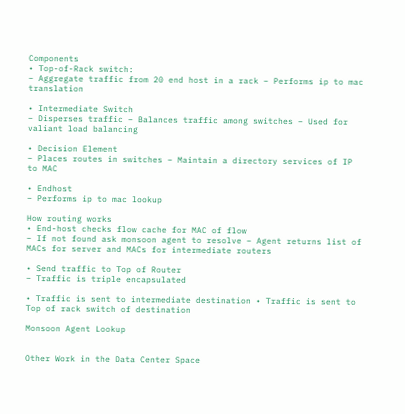Components
• Top-of-Rack switch:
– Aggregate traffic from 20 end host in a rack – Performs ip to mac translation

• Intermediate Switch
– Disperses traffic – Balances traffic among switches – Used for valiant load balancing

• Decision Element
– Places routes in switches – Maintain a directory services of IP to MAC

• Endhost
– Performs ip to mac lookup

How routing works
• End-host checks flow cache for MAC of flow
– If not found ask monsoon agent to resolve – Agent returns list of MACs for server and MACs for intermediate routers

• Send traffic to Top of Router
– Traffic is triple encapsulated

• Traffic is sent to intermediate destination • Traffic is sent to Top of rack switch of destination

Monsoon Agent Lookup


Other Work in the Data Center Space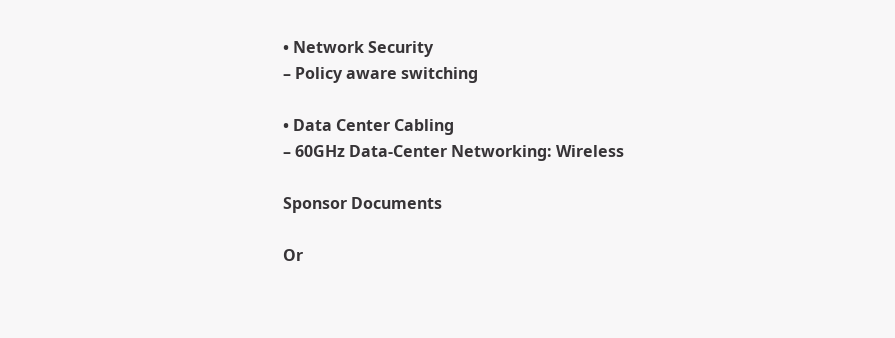• Network Security
– Policy aware switching

• Data Center Cabling
– 60GHz Data-Center Networking: Wireless

Sponsor Documents

Or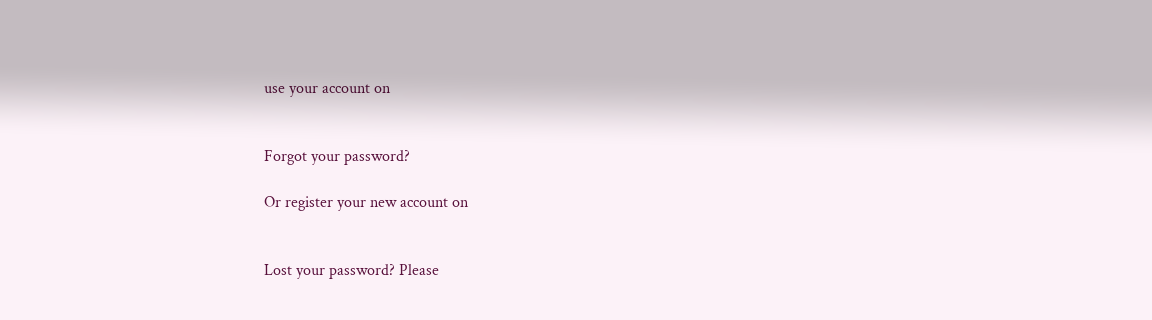use your account on


Forgot your password?

Or register your new account on


Lost your password? Please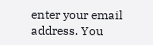enter your email address. You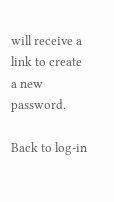will receive a link to create a new password.

Back to log-in